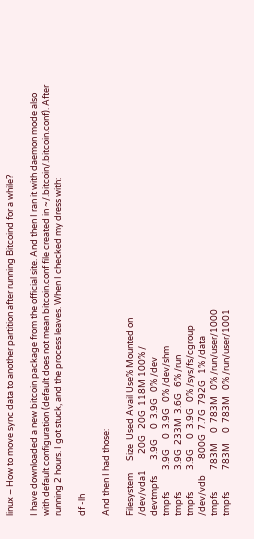linux – How to move sync data to another partition after running Bitcoind for a while?

I have downloaded a new bitcoin package from the official site. And then I ran it with daemon mode also with default configuration (default does not mean bitcoin.conf file created in ~/.bitcoin/.bitcoin.conf). After running 2 hours. I got stuck, and the process leaves. When I checked my dress with:

df -lh

And then I had those:

Filesystem      Size  Used Avail Use% Mounted on
/dev/vda1        20G   20G  118M 100% /
devtmpfs        3.9G     0  3.9G   0% /dev
tmpfs           3.9G     0  3.9G   0% /dev/shm
tmpfs           3.9G  233M  3.6G   6% /run
tmpfs           3.9G     0  3.9G   0% /sys/fs/cgroup
/dev/vdb        800G  7.7G  792G   1% /data
tmpfs           783M     0  783M   0% /run/user/1000
tmpfs           783M     0  783M   0% /run/user/1001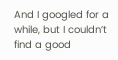And I googled for a while, but I couldn’t find a good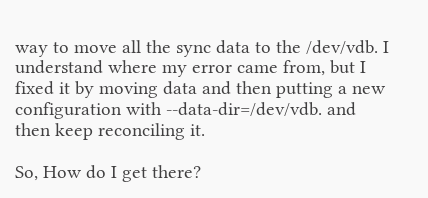way to move all the sync data to the /dev/vdb. I understand where my error came from, but I fixed it by moving data and then putting a new configuration with --data-dir=/dev/vdb. and then keep reconciling it.

So, How do I get there?